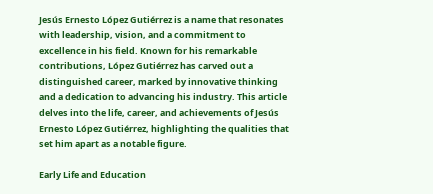Jesús Ernesto López Gutiérrez is a name that resonates with leadership, vision, and a commitment to excellence in his field. Known for his remarkable contributions, López Gutiérrez has carved out a distinguished career, marked by innovative thinking and a dedication to advancing his industry. This article delves into the life, career, and achievements of Jesús Ernesto López Gutiérrez, highlighting the qualities that set him apart as a notable figure.

Early Life and Education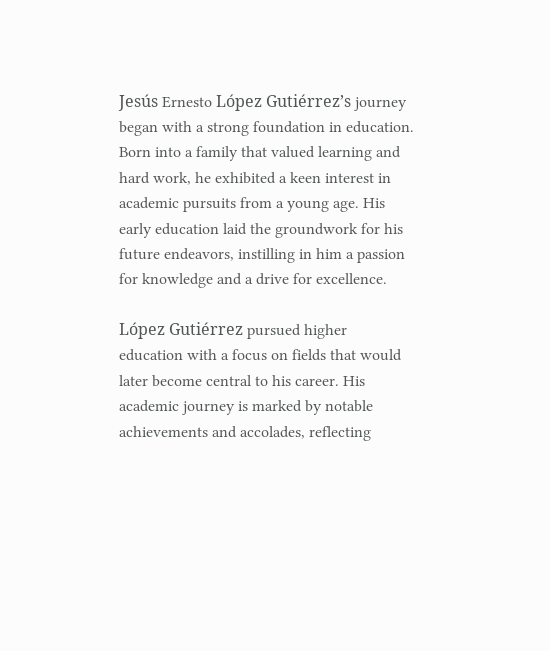Jesús Ernesto López Gutiérrez’s journey began with a strong foundation in education. Born into a family that valued learning and hard work, he exhibited a keen interest in academic pursuits from a young age. His early education laid the groundwork for his future endeavors, instilling in him a passion for knowledge and a drive for excellence.

López Gutiérrez pursued higher education with a focus on fields that would later become central to his career. His academic journey is marked by notable achievements and accolades, reflecting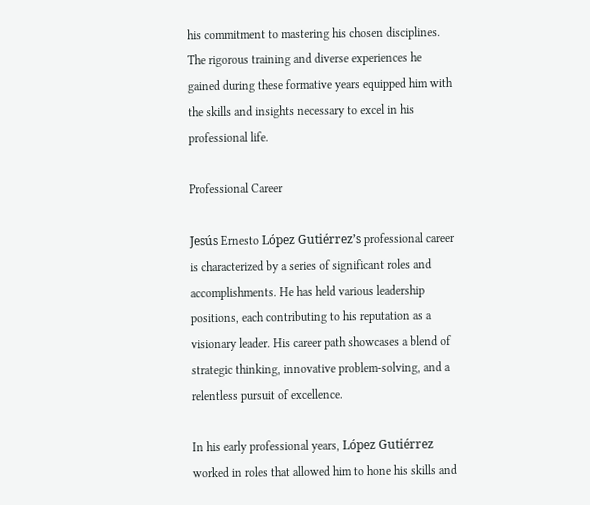his commitment to mastering his chosen disciplines. The rigorous training and diverse experiences he gained during these formative years equipped him with the skills and insights necessary to excel in his professional life.

Professional Career

Jesús Ernesto López Gutiérrez’s professional career is characterized by a series of significant roles and accomplishments. He has held various leadership positions, each contributing to his reputation as a visionary leader. His career path showcases a blend of strategic thinking, innovative problem-solving, and a relentless pursuit of excellence.

In his early professional years, López Gutiérrez worked in roles that allowed him to hone his skills and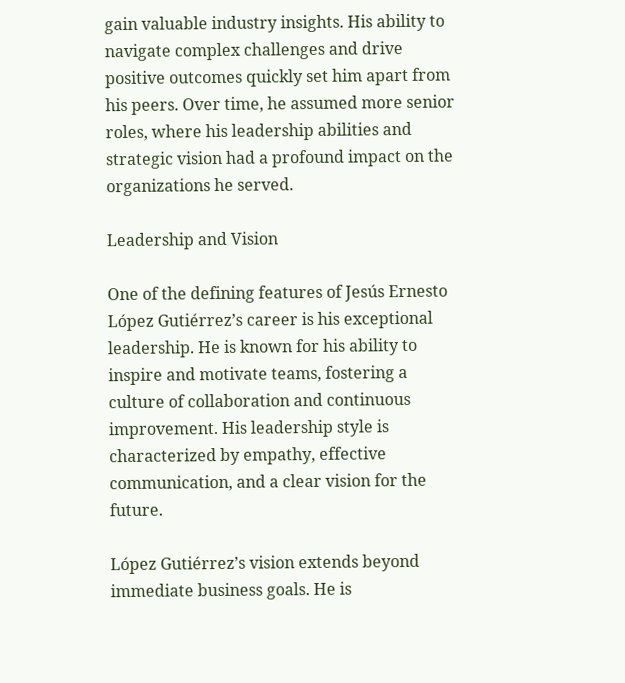gain valuable industry insights. His ability to navigate complex challenges and drive positive outcomes quickly set him apart from his peers. Over time, he assumed more senior roles, where his leadership abilities and strategic vision had a profound impact on the organizations he served.

Leadership and Vision

One of the defining features of Jesús Ernesto López Gutiérrez’s career is his exceptional leadership. He is known for his ability to inspire and motivate teams, fostering a culture of collaboration and continuous improvement. His leadership style is characterized by empathy, effective communication, and a clear vision for the future.

López Gutiérrez’s vision extends beyond immediate business goals. He is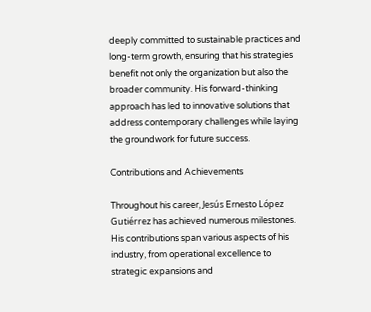deeply committed to sustainable practices and long-term growth, ensuring that his strategies benefit not only the organization but also the broader community. His forward-thinking approach has led to innovative solutions that address contemporary challenges while laying the groundwork for future success.

Contributions and Achievements

Throughout his career, Jesús Ernesto López Gutiérrez has achieved numerous milestones. His contributions span various aspects of his industry, from operational excellence to strategic expansions and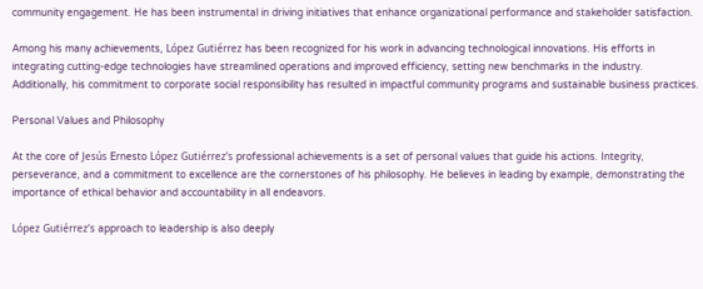community engagement. He has been instrumental in driving initiatives that enhance organizational performance and stakeholder satisfaction.

Among his many achievements, López Gutiérrez has been recognized for his work in advancing technological innovations. His efforts in integrating cutting-edge technologies have streamlined operations and improved efficiency, setting new benchmarks in the industry. Additionally, his commitment to corporate social responsibility has resulted in impactful community programs and sustainable business practices.

Personal Values and Philosophy

At the core of Jesús Ernesto López Gutiérrez’s professional achievements is a set of personal values that guide his actions. Integrity, perseverance, and a commitment to excellence are the cornerstones of his philosophy. He believes in leading by example, demonstrating the importance of ethical behavior and accountability in all endeavors.

López Gutiérrez’s approach to leadership is also deeply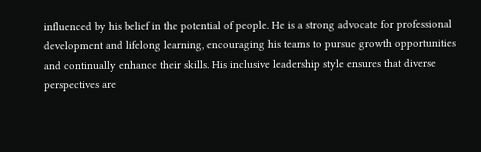influenced by his belief in the potential of people. He is a strong advocate for professional development and lifelong learning, encouraging his teams to pursue growth opportunities and continually enhance their skills. His inclusive leadership style ensures that diverse perspectives are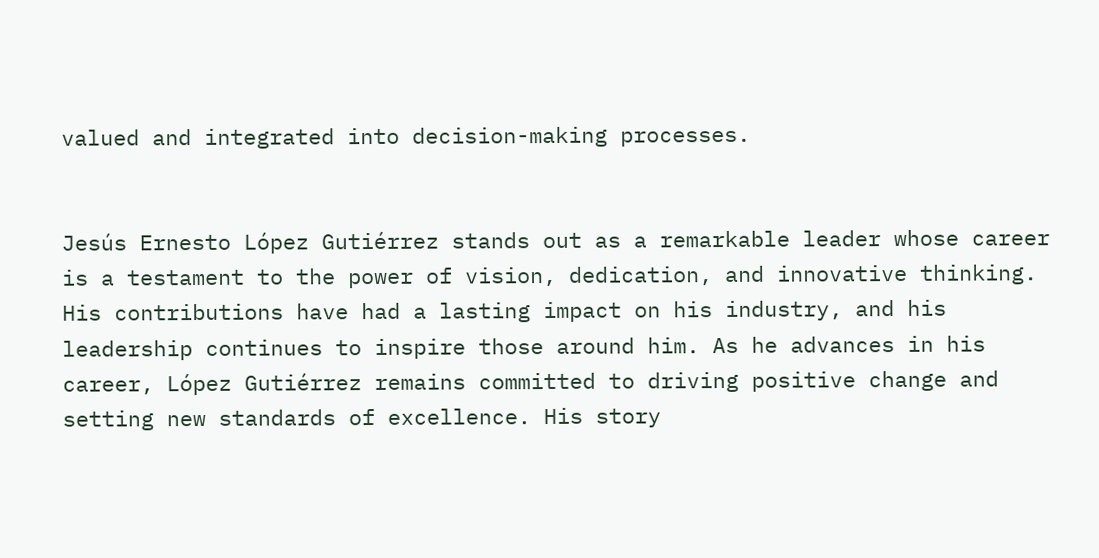valued and integrated into decision-making processes.


Jesús Ernesto López Gutiérrez stands out as a remarkable leader whose career is a testament to the power of vision, dedication, and innovative thinking. His contributions have had a lasting impact on his industry, and his leadership continues to inspire those around him. As he advances in his career, López Gutiérrez remains committed to driving positive change and setting new standards of excellence. His story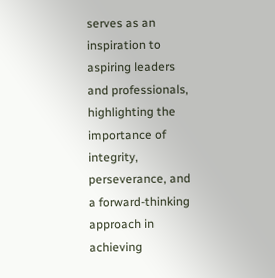serves as an inspiration to aspiring leaders and professionals, highlighting the importance of integrity, perseverance, and a forward-thinking approach in achieving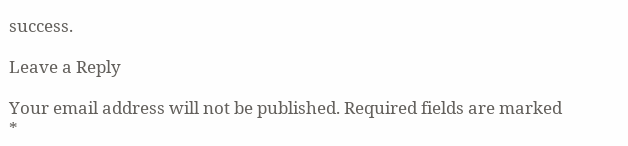success.

Leave a Reply

Your email address will not be published. Required fields are marked *